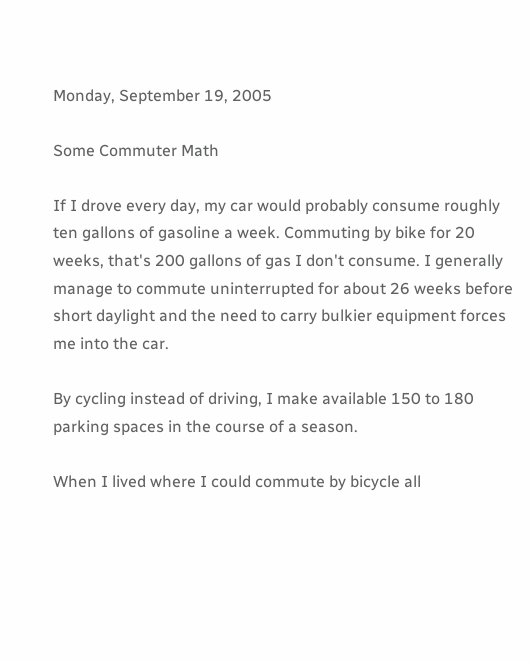Monday, September 19, 2005

Some Commuter Math

If I drove every day, my car would probably consume roughly ten gallons of gasoline a week. Commuting by bike for 20 weeks, that's 200 gallons of gas I don't consume. I generally manage to commute uninterrupted for about 26 weeks before short daylight and the need to carry bulkier equipment forces me into the car.

By cycling instead of driving, I make available 150 to 180 parking spaces in the course of a season.

When I lived where I could commute by bicycle all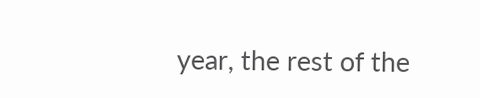year, the rest of the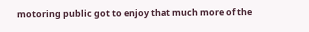motoring public got to enjoy that much more of the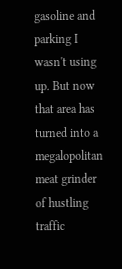gasoline and parking I wasn't using up. But now that area has turned into a megalopolitan meat grinder of hustling traffic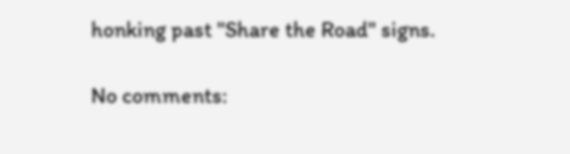honking past "Share the Road" signs.

No comments: